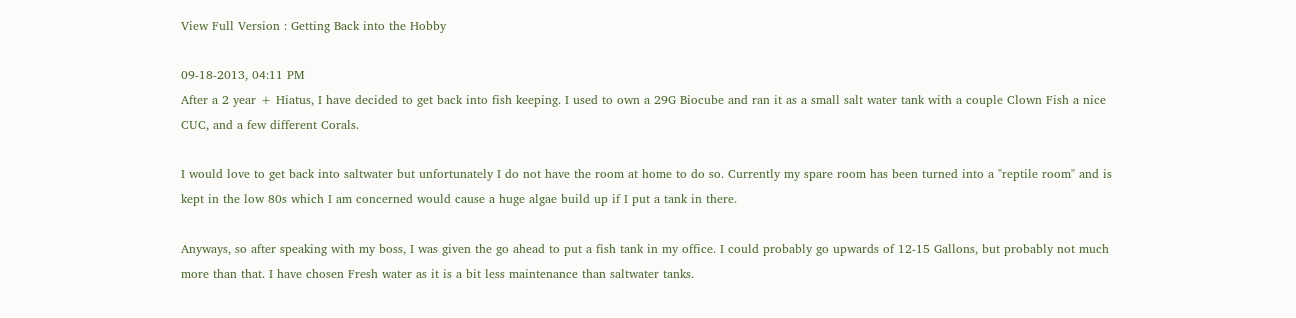View Full Version : Getting Back into the Hobby

09-18-2013, 04:11 PM
After a 2 year + Hiatus, I have decided to get back into fish keeping. I used to own a 29G Biocube and ran it as a small salt water tank with a couple Clown Fish a nice CUC, and a few different Corals.

I would love to get back into saltwater but unfortunately I do not have the room at home to do so. Currently my spare room has been turned into a "reptile room" and is kept in the low 80s which I am concerned would cause a huge algae build up if I put a tank in there.

Anyways, so after speaking with my boss, I was given the go ahead to put a fish tank in my office. I could probably go upwards of 12-15 Gallons, but probably not much more than that. I have chosen Fresh water as it is a bit less maintenance than saltwater tanks.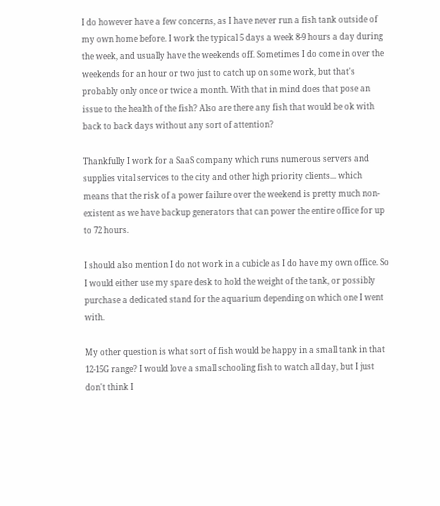I do however have a few concerns, as I have never run a fish tank outside of my own home before. I work the typical 5 days a week 8-9 hours a day during the week, and usually have the weekends off. Sometimes I do come in over the weekends for an hour or two just to catch up on some work, but that's probably only once or twice a month. With that in mind does that pose an issue to the health of the fish? Also are there any fish that would be ok with back to back days without any sort of attention?

Thankfully I work for a SaaS company which runs numerous servers and supplies vital services to the city and other high priority clients... which means that the risk of a power failure over the weekend is pretty much non-existent as we have backup generators that can power the entire office for up to 72 hours.

I should also mention I do not work in a cubicle as I do have my own office. So I would either use my spare desk to hold the weight of the tank, or possibly purchase a dedicated stand for the aquarium depending on which one I went with.

My other question is what sort of fish would be happy in a small tank in that 12-15G range? I would love a small schooling fish to watch all day, but I just don't think I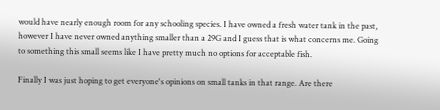would have nearly enough room for any schooling species. I have owned a fresh water tank in the past, however I have never owned anything smaller than a 29G and I guess that is what concerns me. Going to something this small seems like I have pretty much no options for acceptable fish.

Finally I was just hoping to get everyone's opinions on small tanks in that range. Are there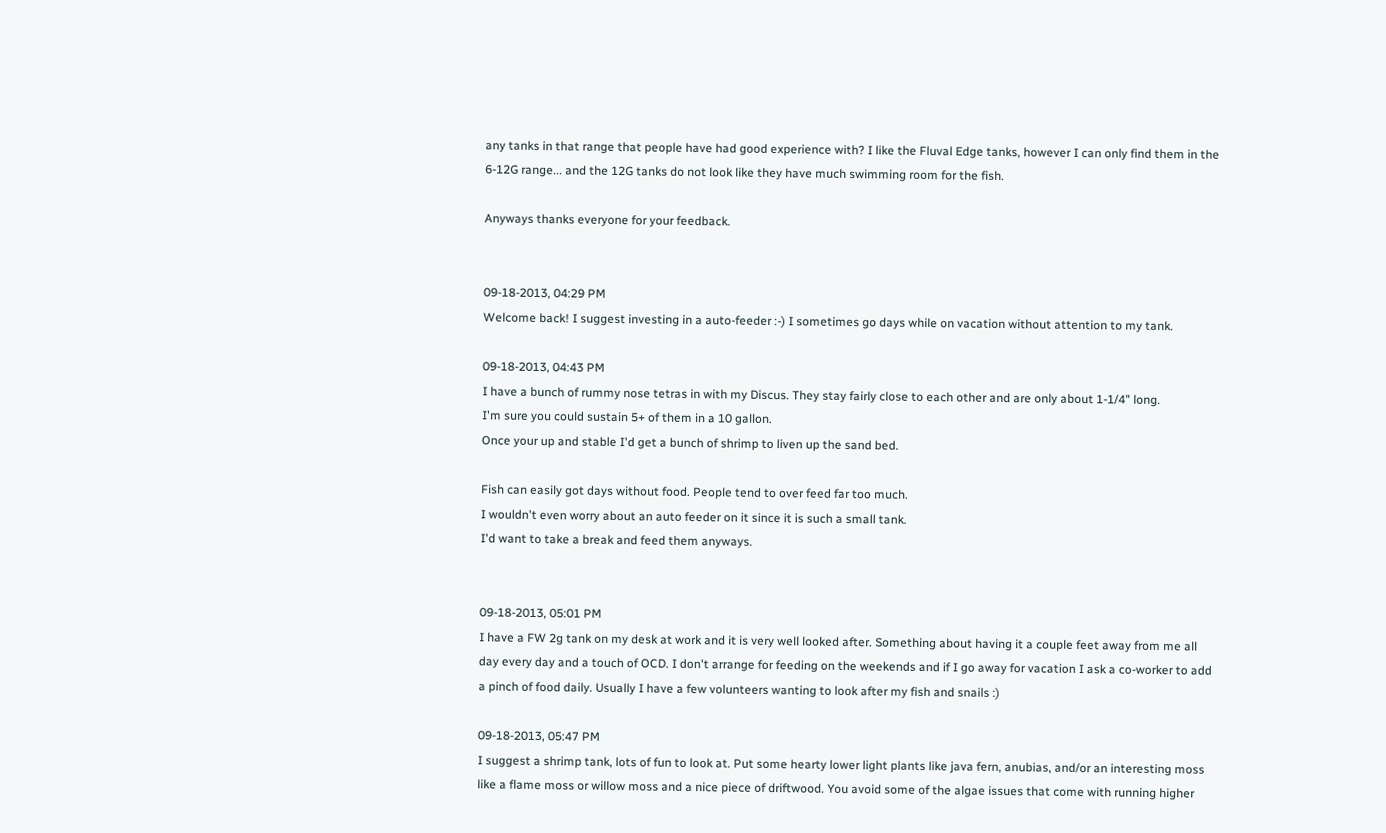any tanks in that range that people have had good experience with? I like the Fluval Edge tanks, however I can only find them in the 6-12G range... and the 12G tanks do not look like they have much swimming room for the fish.

Anyways thanks everyone for your feedback.


09-18-2013, 04:29 PM
Welcome back! I suggest investing in a auto-feeder :-) I sometimes go days while on vacation without attention to my tank.

09-18-2013, 04:43 PM
I have a bunch of rummy nose tetras in with my Discus. They stay fairly close to each other and are only about 1-1/4" long.
I'm sure you could sustain 5+ of them in a 10 gallon.
Once your up and stable I'd get a bunch of shrimp to liven up the sand bed.

Fish can easily got days without food. People tend to over feed far too much.
I wouldn't even worry about an auto feeder on it since it is such a small tank.
I'd want to take a break and feed them anyways.


09-18-2013, 05:01 PM
I have a FW 2g tank on my desk at work and it is very well looked after. Something about having it a couple feet away from me all day every day and a touch of OCD. I don't arrange for feeding on the weekends and if I go away for vacation I ask a co-worker to add a pinch of food daily. Usually I have a few volunteers wanting to look after my fish and snails :)

09-18-2013, 05:47 PM
I suggest a shrimp tank, lots of fun to look at. Put some hearty lower light plants like java fern, anubias, and/or an interesting moss like a flame moss or willow moss and a nice piece of driftwood. You avoid some of the algae issues that come with running higher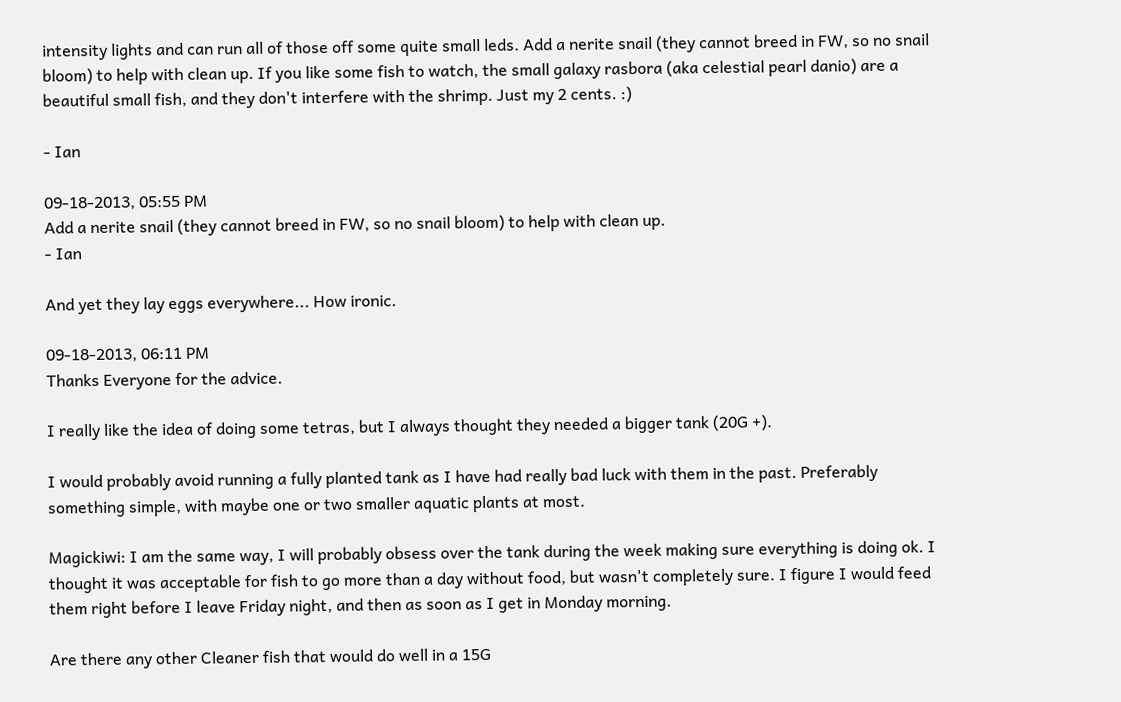intensity lights and can run all of those off some quite small leds. Add a nerite snail (they cannot breed in FW, so no snail bloom) to help with clean up. If you like some fish to watch, the small galaxy rasbora (aka celestial pearl danio) are a beautiful small fish, and they don't interfere with the shrimp. Just my 2 cents. :)

- Ian

09-18-2013, 05:55 PM
Add a nerite snail (they cannot breed in FW, so no snail bloom) to help with clean up.
- Ian

And yet they lay eggs everywhere... How ironic.

09-18-2013, 06:11 PM
Thanks Everyone for the advice.

I really like the idea of doing some tetras, but I always thought they needed a bigger tank (20G +).

I would probably avoid running a fully planted tank as I have had really bad luck with them in the past. Preferably something simple, with maybe one or two smaller aquatic plants at most.

Magickiwi: I am the same way, I will probably obsess over the tank during the week making sure everything is doing ok. I thought it was acceptable for fish to go more than a day without food, but wasn't completely sure. I figure I would feed them right before I leave Friday night, and then as soon as I get in Monday morning.

Are there any other Cleaner fish that would do well in a 15G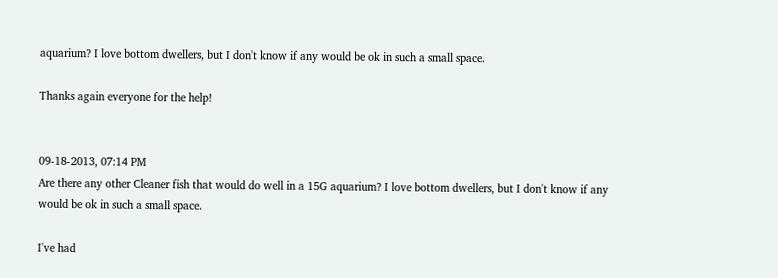aquarium? I love bottom dwellers, but I don't know if any would be ok in such a small space.

Thanks again everyone for the help!


09-18-2013, 07:14 PM
Are there any other Cleaner fish that would do well in a 15G aquarium? I love bottom dwellers, but I don't know if any would be ok in such a small space.

I've had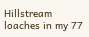Hillstream loaches in my 77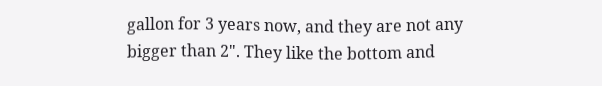gallon for 3 years now, and they are not any bigger than 2". They like the bottom and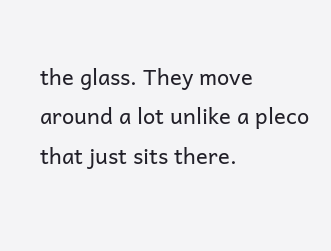the glass. They move around a lot unlike a pleco that just sits there.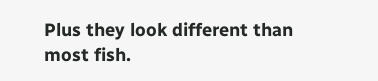Plus they look different than most fish.